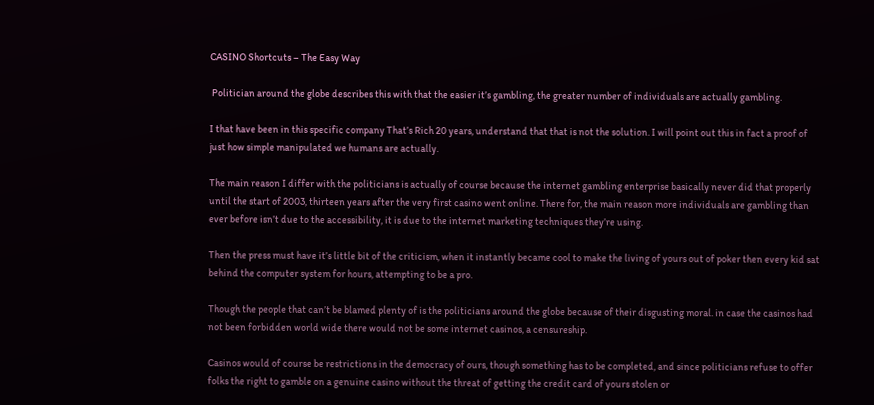CASINO Shortcuts – The Easy Way

 Politician around the globe describes this with that the easier it’s gambling, the greater number of individuals are actually gambling.

I that have been in this specific company That’s Rich 20 years, understand that that is not the solution. I will point out this in fact a proof of just how simple manipulated we humans are actually.

The main reason I differ with the politicians is actually of course because the internet gambling enterprise basically never did that properly until the start of 2003, thirteen years after the very first casino went online. There for, the main reason more individuals are gambling than ever before isn’t due to the accessibility, it is due to the internet marketing techniques they’re using.

Then the press must have it’s little bit of the criticism, when it instantly became cool to make the living of yours out of poker then every kid sat behind the computer system for hours, attempting to be a pro.

Though the people that can’t be blamed plenty of is the politicians around the globe because of their disgusting moral. in case the casinos had not been forbidden world wide there would not be some internet casinos, a censureship.

Casinos would of course be restrictions in the democracy of ours, though something has to be completed, and since politicians refuse to offer folks the right to gamble on a genuine casino without the threat of getting the credit card of yours stolen or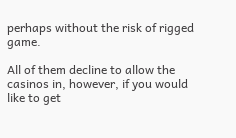perhaps without the risk of rigged game.

All of them decline to allow the casinos in, however, if you would like to get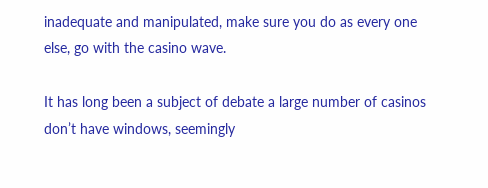inadequate and manipulated, make sure you do as every one else, go with the casino wave.

It has long been a subject of debate a large number of casinos don’t have windows, seemingly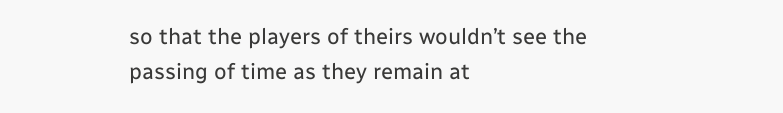so that the players of theirs wouldn’t see the passing of time as they remain at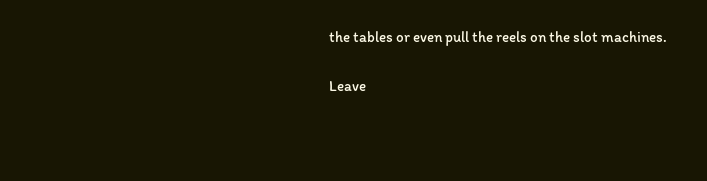the tables or even pull the reels on the slot machines.

Leave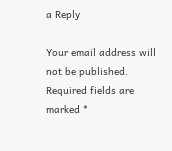a Reply

Your email address will not be published. Required fields are marked *